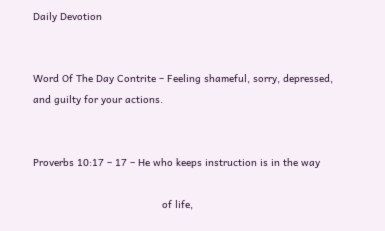Daily Devotion


Word Of The Day Contrite – Feeling shameful, sorry, depressed, and guilty for your actions.


Proverbs 10:17 – 17 – He who keeps instruction is in the way

                                           of life,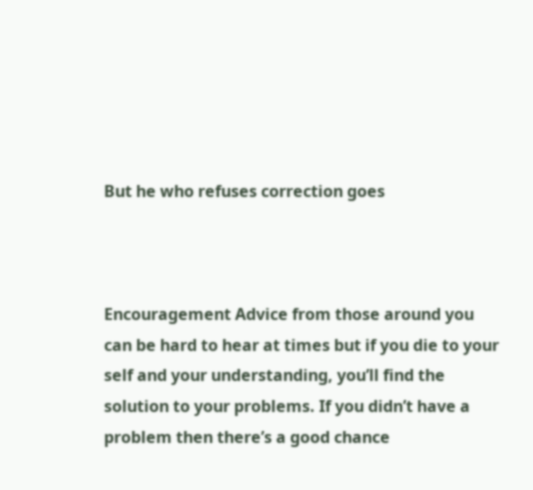But he who refuses correction goes



Encouragement Advice from those around you can be hard to hear at times but if you die to your self and your understanding, you’ll find the solution to your problems. If you didn’t have a problem then there’s a good chance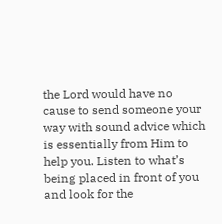the Lord would have no cause to send someone your way with sound advice which is essentially from Him to help you. Listen to what’s being placed in front of you and look for the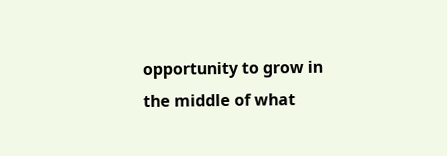opportunity to grow in the middle of what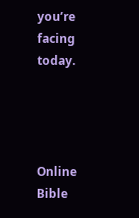you’re facing today.




Online Bible